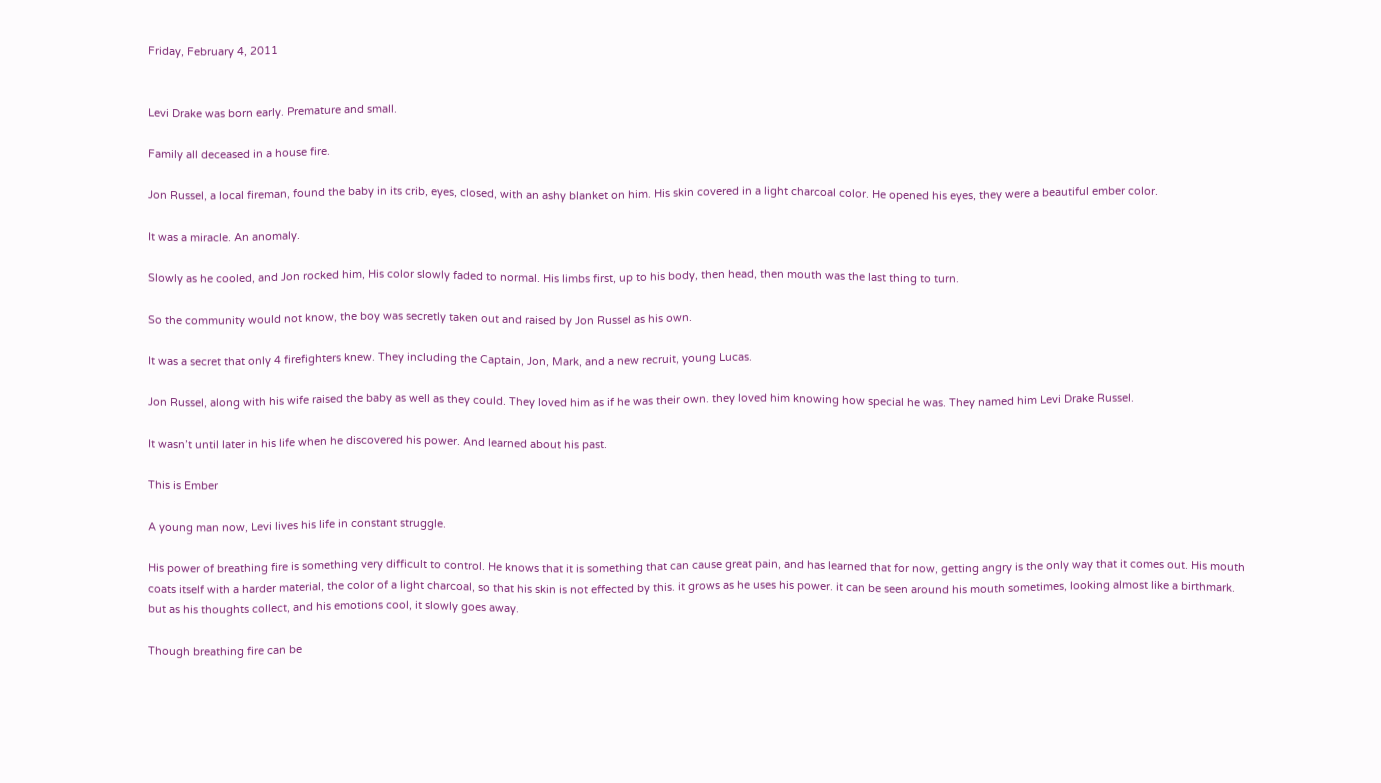Friday, February 4, 2011


Levi Drake was born early. Premature and small.

Family all deceased in a house fire.

Jon Russel, a local fireman, found the baby in its crib, eyes, closed, with an ashy blanket on him. His skin covered in a light charcoal color. He opened his eyes, they were a beautiful ember color.

It was a miracle. An anomaly.

Slowly as he cooled, and Jon rocked him, His color slowly faded to normal. His limbs first, up to his body, then head, then mouth was the last thing to turn.

So the community would not know, the boy was secretly taken out and raised by Jon Russel as his own.

It was a secret that only 4 firefighters knew. They including the Captain, Jon, Mark, and a new recruit, young Lucas.

Jon Russel, along with his wife raised the baby as well as they could. They loved him as if he was their own. they loved him knowing how special he was. They named him Levi Drake Russel.

It wasn’t until later in his life when he discovered his power. And learned about his past.

This is Ember

A young man now, Levi lives his life in constant struggle.

His power of breathing fire is something very difficult to control. He knows that it is something that can cause great pain, and has learned that for now, getting angry is the only way that it comes out. His mouth coats itself with a harder material, the color of a light charcoal, so that his skin is not effected by this. it grows as he uses his power. it can be seen around his mouth sometimes, looking almost like a birthmark. but as his thoughts collect, and his emotions cool, it slowly goes away.

Though breathing fire can be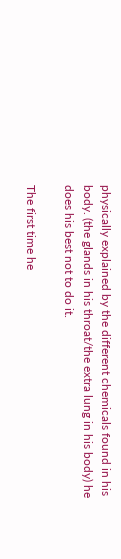physically explained by the different chemicals found in his body. (the glands in his throat/the extra lung in his body) he does his best not to do it.

The first time he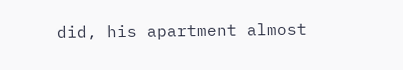did, his apartment almost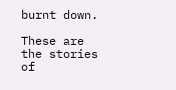burnt down.

These are the stories of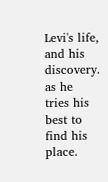Levi's life, and his discovery. as he tries his best to find his place.